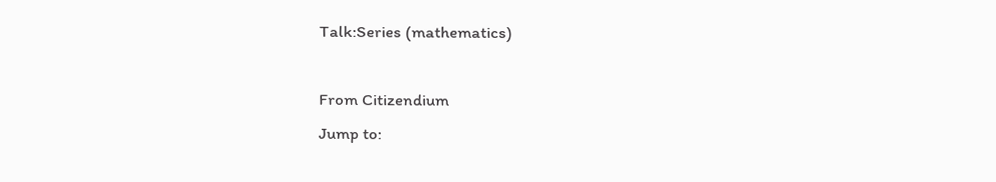Talk:Series (mathematics)

From Citizendium
Jump to: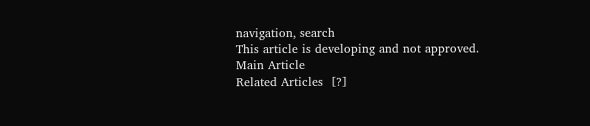navigation, search
This article is developing and not approved.
Main Article
Related Articles  [?]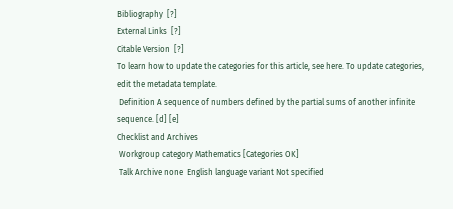Bibliography  [?]
External Links  [?]
Citable Version  [?]
To learn how to update the categories for this article, see here. To update categories, edit the metadata template.
 Definition A sequence of numbers defined by the partial sums of another infinite sequence. [d] [e]
Checklist and Archives
 Workgroup category Mathematics [Categories OK]
 Talk Archive none  English language variant Not specified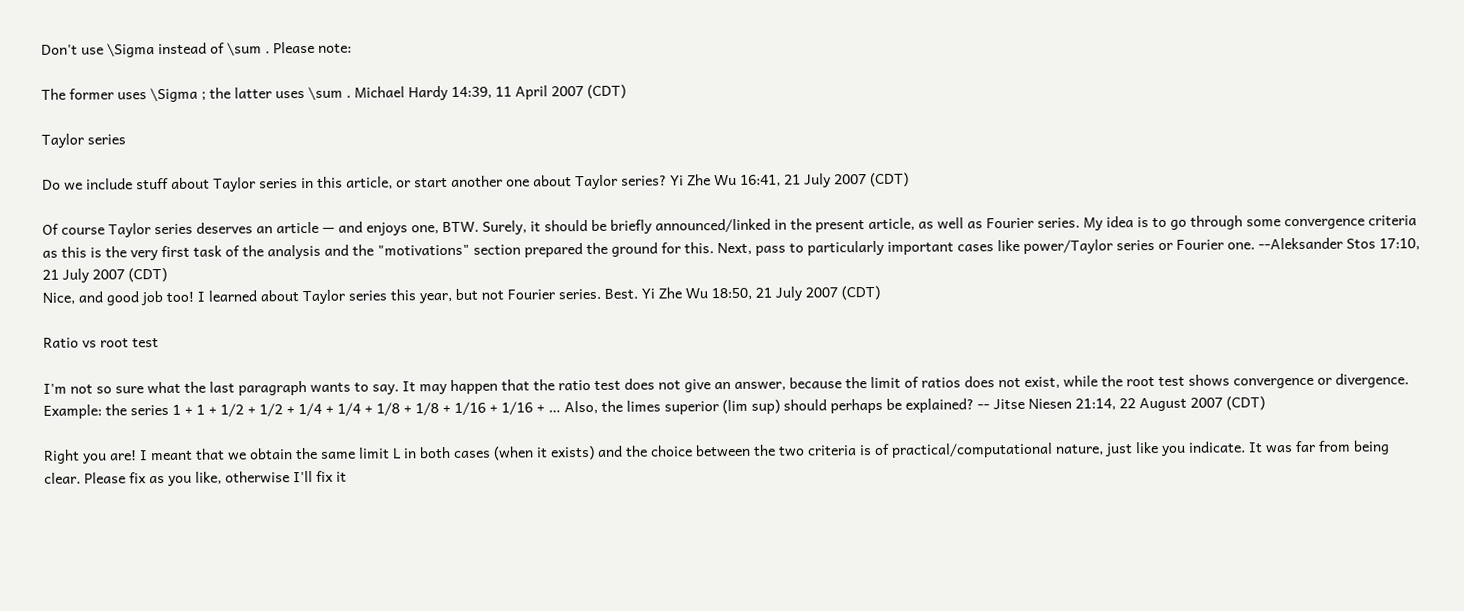Don't use \Sigma instead of \sum . Please note:

The former uses \Sigma ; the latter uses \sum . Michael Hardy 14:39, 11 April 2007 (CDT)

Taylor series

Do we include stuff about Taylor series in this article, or start another one about Taylor series? Yi Zhe Wu 16:41, 21 July 2007 (CDT)

Of course Taylor series deserves an article — and enjoys one, BTW. Surely, it should be briefly announced/linked in the present article, as well as Fourier series. My idea is to go through some convergence criteria as this is the very first task of the analysis and the "motivations" section prepared the ground for this. Next, pass to particularly important cases like power/Taylor series or Fourier one. --Aleksander Stos 17:10, 21 July 2007 (CDT)
Nice, and good job too! I learned about Taylor series this year, but not Fourier series. Best. Yi Zhe Wu 18:50, 21 July 2007 (CDT)

Ratio vs root test

I'm not so sure what the last paragraph wants to say. It may happen that the ratio test does not give an answer, because the limit of ratios does not exist, while the root test shows convergence or divergence. Example: the series 1 + 1 + 1/2 + 1/2 + 1/4 + 1/4 + 1/8 + 1/8 + 1/16 + 1/16 + … Also, the limes superior (lim sup) should perhaps be explained? -- Jitse Niesen 21:14, 22 August 2007 (CDT)

Right you are! I meant that we obtain the same limit L in both cases (when it exists) and the choice between the two criteria is of practical/computational nature, just like you indicate. It was far from being clear. Please fix as you like, otherwise I'll fix it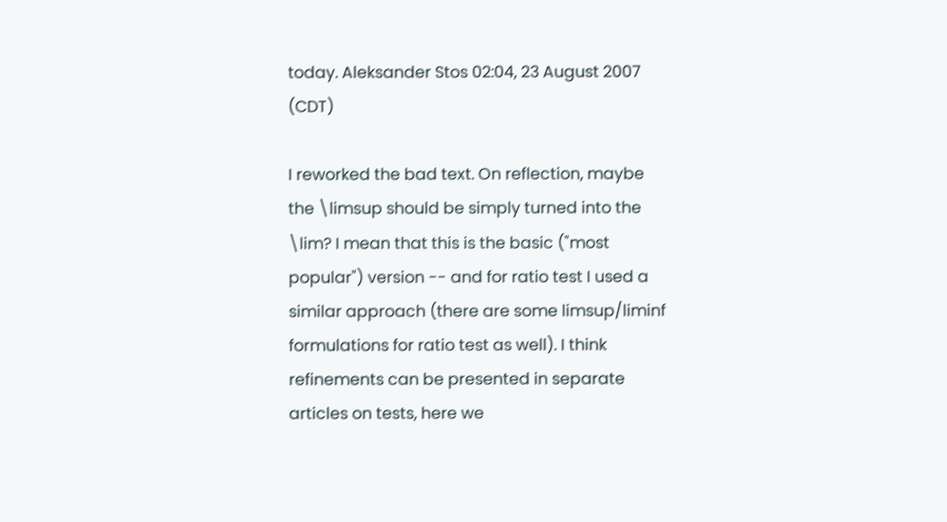today. Aleksander Stos 02:04, 23 August 2007 (CDT)

I reworked the bad text. On reflection, maybe the \limsup should be simply turned into the \lim? I mean that this is the basic ("most popular") version -- and for ratio test I used a similar approach (there are some limsup/liminf formulations for ratio test as well). I think refinements can be presented in separate articles on tests, here we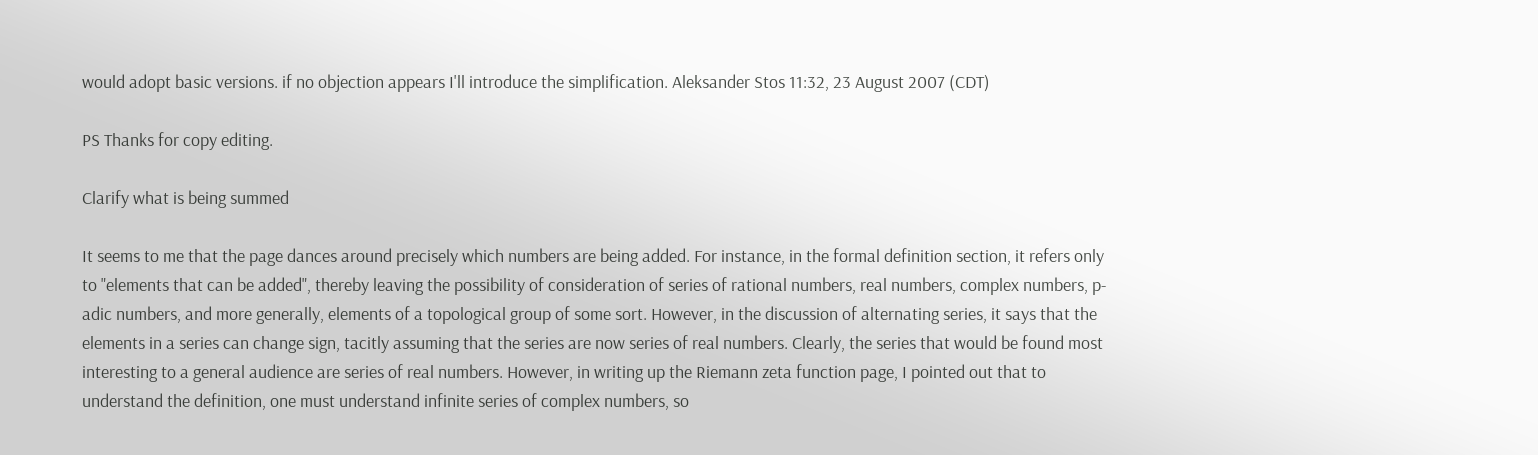would adopt basic versions. if no objection appears I'll introduce the simplification. Aleksander Stos 11:32, 23 August 2007 (CDT)

PS Thanks for copy editing.

Clarify what is being summed

It seems to me that the page dances around precisely which numbers are being added. For instance, in the formal definition section, it refers only to "elements that can be added", thereby leaving the possibility of consideration of series of rational numbers, real numbers, complex numbers, p-adic numbers, and more generally, elements of a topological group of some sort. However, in the discussion of alternating series, it says that the elements in a series can change sign, tacitly assuming that the series are now series of real numbers. Clearly, the series that would be found most interesting to a general audience are series of real numbers. However, in writing up the Riemann zeta function page, I pointed out that to understand the definition, one must understand infinite series of complex numbers, so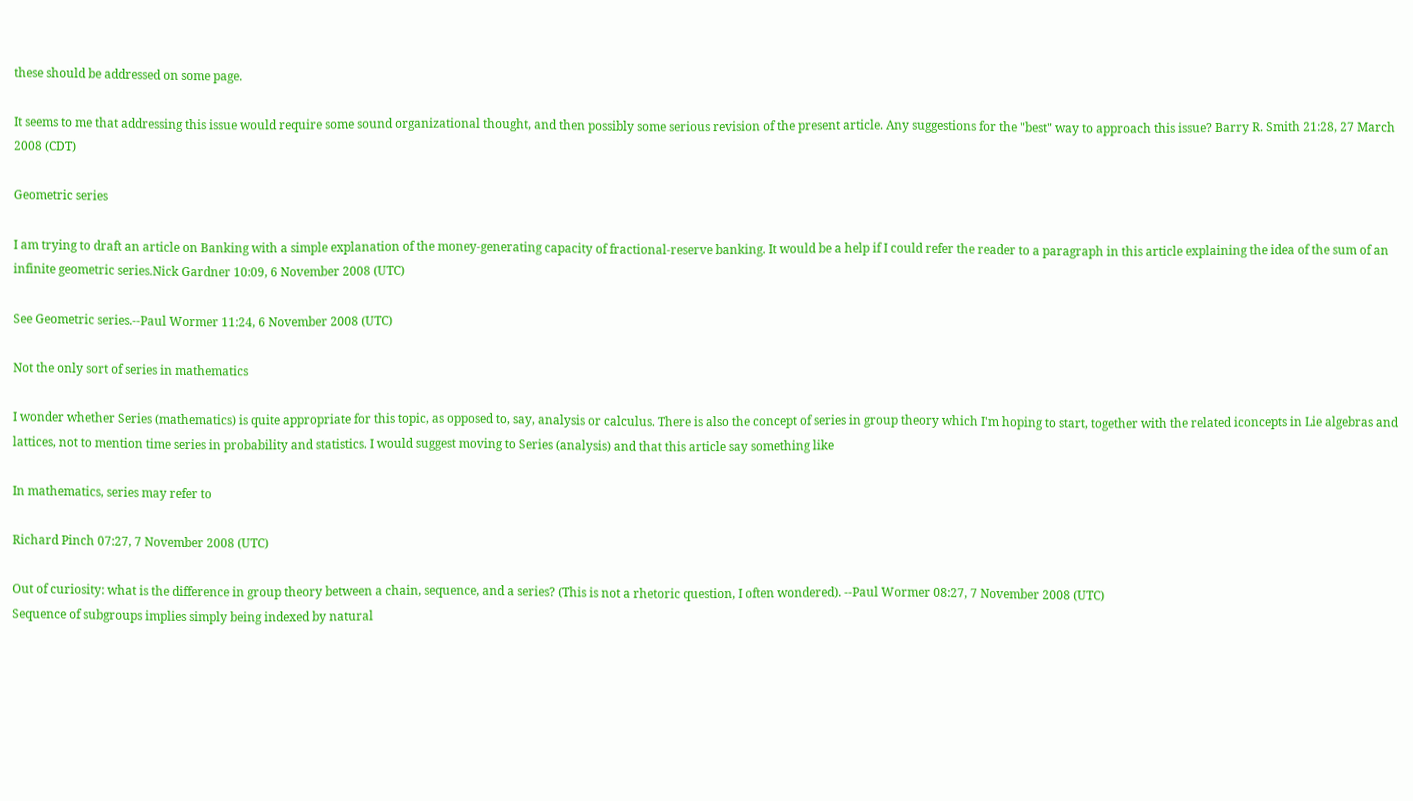these should be addressed on some page.

It seems to me that addressing this issue would require some sound organizational thought, and then possibly some serious revision of the present article. Any suggestions for the "best" way to approach this issue? Barry R. Smith 21:28, 27 March 2008 (CDT)

Geometric series

I am trying to draft an article on Banking with a simple explanation of the money-generating capacity of fractional-reserve banking. It would be a help if I could refer the reader to a paragraph in this article explaining the idea of the sum of an infinite geometric series.Nick Gardner 10:09, 6 November 2008 (UTC)

See Geometric series.--Paul Wormer 11:24, 6 November 2008 (UTC)

Not the only sort of series in mathematics

I wonder whether Series (mathematics) is quite appropriate for this topic, as opposed to, say, analysis or calculus. There is also the concept of series in group theory which I'm hoping to start, together with the related iconcepts in Lie algebras and lattices, not to mention time series in probability and statistics. I would suggest moving to Series (analysis) and that this article say something like

In mathematics, series may refer to

Richard Pinch 07:27, 7 November 2008 (UTC)

Out of curiosity: what is the difference in group theory between a chain, sequence, and a series? (This is not a rhetoric question, I often wondered). --Paul Wormer 08:27, 7 November 2008 (UTC)
Sequence of subgroups implies simply being indexed by natural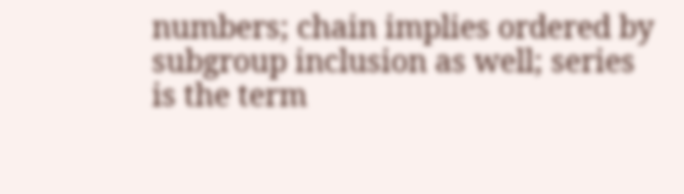numbers; chain implies ordered by subgroup inclusion as well; series is the term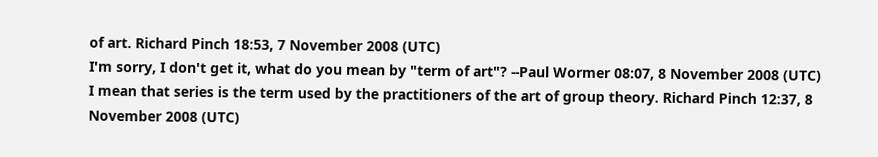of art. Richard Pinch 18:53, 7 November 2008 (UTC)
I'm sorry, I don't get it, what do you mean by "term of art"? --Paul Wormer 08:07, 8 November 2008 (UTC)
I mean that series is the term used by the practitioners of the art of group theory. Richard Pinch 12:37, 8 November 2008 (UTC)